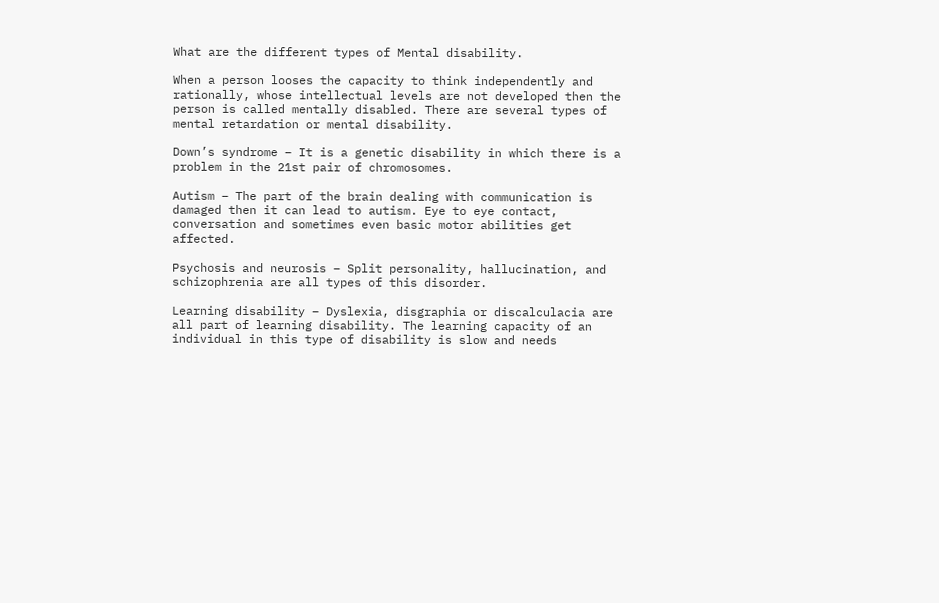What are the different types of Mental disability.

When a person looses the capacity to think independently and rationally, whose intellectual levels are not developed then the person is called mentally disabled. There are several types of mental retardation or mental disability.

Down’s syndrome – It is a genetic disability in which there is a problem in the 21st pair of chromosomes.

Autism – The part of the brain dealing with communication is damaged then it can lead to autism. Eye to eye contact, conversation and sometimes even basic motor abilities get affected.

Psychosis and neurosis – Split personality, hallucination, and schizophrenia are all types of this disorder.

Learning disability – Dyslexia, disgraphia or discalculacia are all part of learning disability. The learning capacity of an individual in this type of disability is slow and needs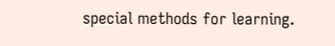special methods for learning.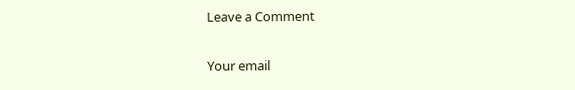Leave a Comment

Your email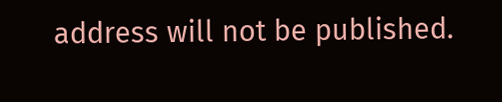address will not be published.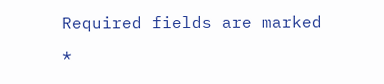Required fields are marked *